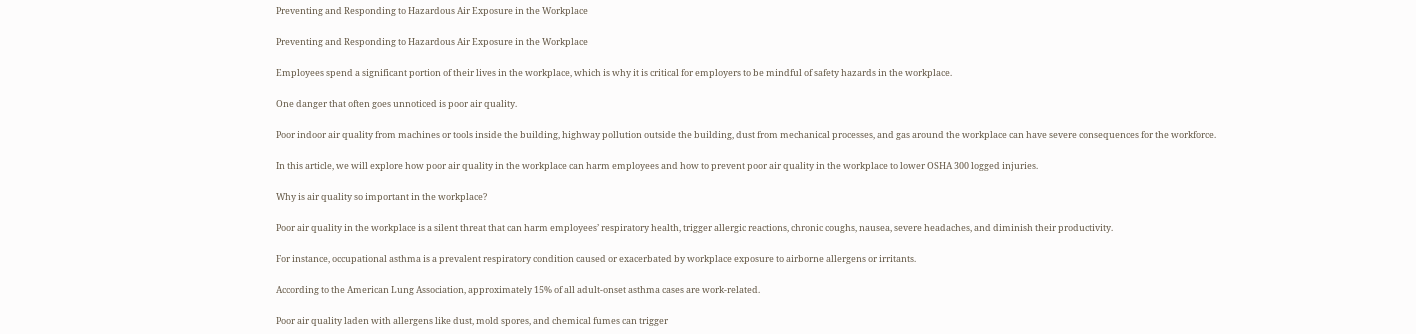Preventing and Responding to Hazardous Air Exposure in the Workplace

Preventing and Responding to Hazardous Air Exposure in the Workplace

Employees spend a significant portion of their lives in the workplace, which is why it is critical for employers to be mindful of safety hazards in the workplace.

One danger that often goes unnoticed is poor air quality.

Poor indoor air quality from machines or tools inside the building, highway pollution outside the building, dust from mechanical processes, and gas around the workplace can have severe consequences for the workforce.

In this article, we will explore how poor air quality in the workplace can harm employees and how to prevent poor air quality in the workplace to lower OSHA 300 logged injuries.

Why is air quality so important in the workplace?

Poor air quality in the workplace is a silent threat that can harm employees’ respiratory health, trigger allergic reactions, chronic coughs, nausea, severe headaches, and diminish their productivity.

For instance, occupational asthma is a prevalent respiratory condition caused or exacerbated by workplace exposure to airborne allergens or irritants.

According to the American Lung Association, approximately 15% of all adult-onset asthma cases are work-related.

Poor air quality laden with allergens like dust, mold spores, and chemical fumes can trigger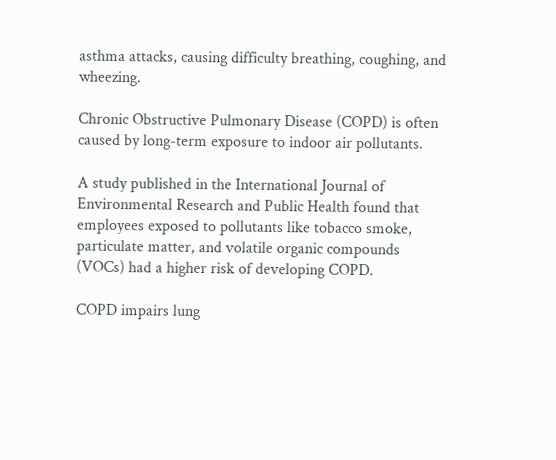asthma attacks, causing difficulty breathing, coughing, and wheezing.

Chronic Obstructive Pulmonary Disease (COPD) is often caused by long-term exposure to indoor air pollutants.

A study published in the International Journal of Environmental Research and Public Health found that employees exposed to pollutants like tobacco smoke, particulate matter, and volatile organic compounds (VOCs) had a higher risk of developing COPD.

COPD impairs lung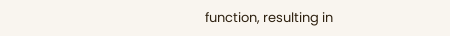function, resulting in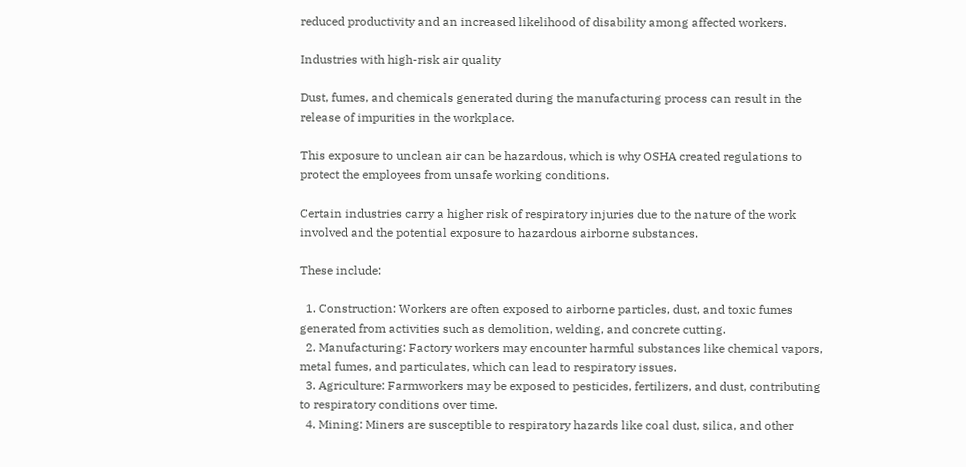reduced productivity and an increased likelihood of disability among affected workers.

Industries with high-risk air quality

Dust, fumes, and chemicals generated during the manufacturing process can result in the release of impurities in the workplace.

This exposure to unclean air can be hazardous, which is why OSHA created regulations to protect the employees from unsafe working conditions.

Certain industries carry a higher risk of respiratory injuries due to the nature of the work involved and the potential exposure to hazardous airborne substances.

These include:

  1. Construction: Workers are often exposed to airborne particles, dust, and toxic fumes generated from activities such as demolition, welding, and concrete cutting.
  2. Manufacturing: Factory workers may encounter harmful substances like chemical vapors, metal fumes, and particulates, which can lead to respiratory issues.
  3. Agriculture: Farmworkers may be exposed to pesticides, fertilizers, and dust, contributing to respiratory conditions over time.
  4. Mining: Miners are susceptible to respiratory hazards like coal dust, silica, and other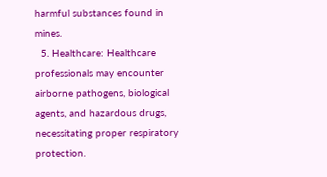harmful substances found in mines.
  5. Healthcare: Healthcare professionals may encounter airborne pathogens, biological agents, and hazardous drugs, necessitating proper respiratory protection.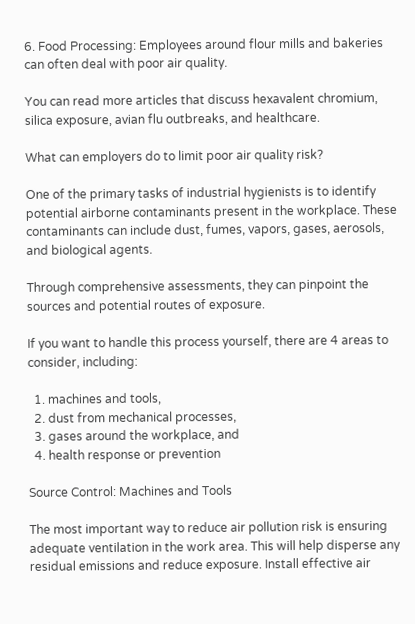6. Food Processing: Employees around flour mills and bakeries can often deal with poor air quality.

You can read more articles that discuss hexavalent chromium, silica exposure, avian flu outbreaks, and healthcare.

What can employers do to limit poor air quality risk?

One of the primary tasks of industrial hygienists is to identify potential airborne contaminants present in the workplace. These contaminants can include dust, fumes, vapors, gases, aerosols, and biological agents.

Through comprehensive assessments, they can pinpoint the sources and potential routes of exposure.

If you want to handle this process yourself, there are 4 areas to consider, including:

  1. machines and tools,
  2. dust from mechanical processes,
  3. gases around the workplace, and
  4. health response or prevention

Source Control: Machines and Tools

The most important way to reduce air pollution risk is ensuring adequate ventilation in the work area. This will help disperse any residual emissions and reduce exposure. Install effective air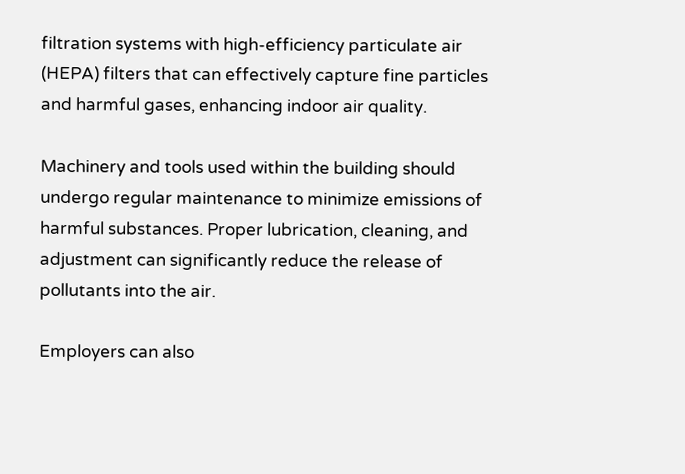filtration systems with high-efficiency particulate air (HEPA) filters that can effectively capture fine particles and harmful gases, enhancing indoor air quality.

Machinery and tools used within the building should undergo regular maintenance to minimize emissions of harmful substances. Proper lubrication, cleaning, and adjustment can significantly reduce the release of pollutants into the air.

Employers can also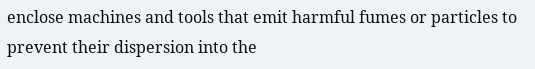enclose machines and tools that emit harmful fumes or particles to prevent their dispersion into the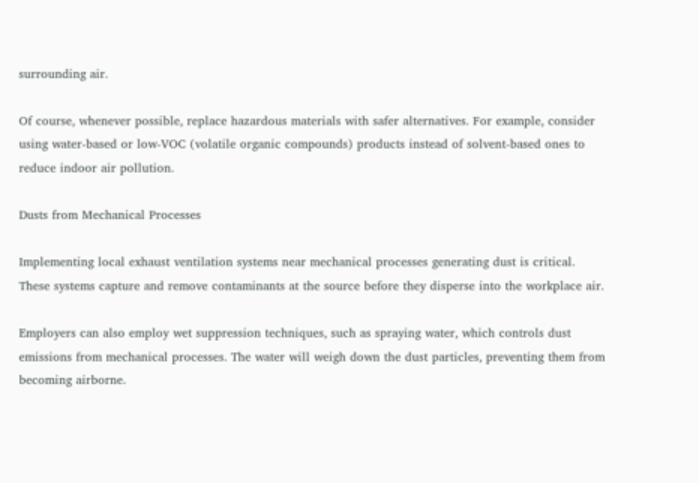surrounding air.

Of course, whenever possible, replace hazardous materials with safer alternatives. For example, consider using water-based or low-VOC (volatile organic compounds) products instead of solvent-based ones to reduce indoor air pollution.

Dusts from Mechanical Processes

Implementing local exhaust ventilation systems near mechanical processes generating dust is critical. These systems capture and remove contaminants at the source before they disperse into the workplace air.

Employers can also employ wet suppression techniques, such as spraying water, which controls dust emissions from mechanical processes. The water will weigh down the dust particles, preventing them from becoming airborne.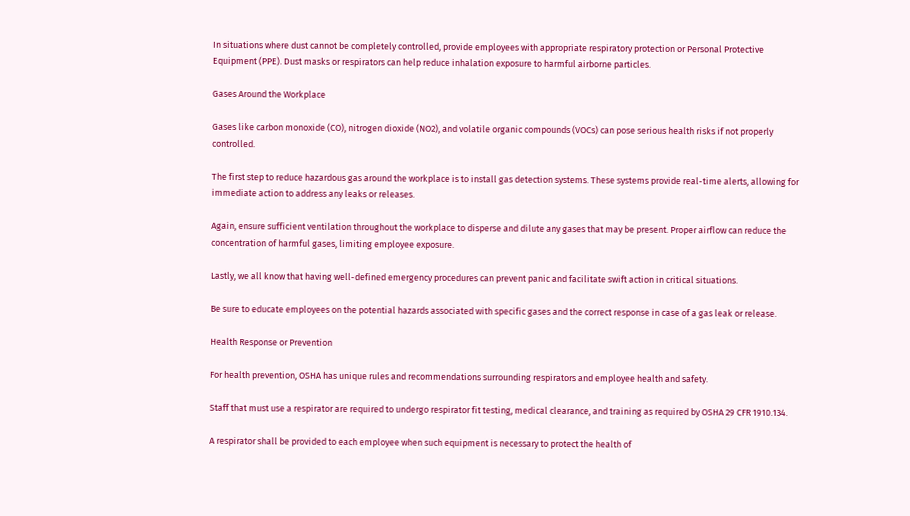In situations where dust cannot be completely controlled, provide employees with appropriate respiratory protection or Personal Protective Equipment (PPE). Dust masks or respirators can help reduce inhalation exposure to harmful airborne particles.

Gases Around the Workplace

Gases like carbon monoxide (CO), nitrogen dioxide (NO2), and volatile organic compounds (VOCs) can pose serious health risks if not properly controlled.

The first step to reduce hazardous gas around the workplace is to install gas detection systems. These systems provide real-time alerts, allowing for immediate action to address any leaks or releases.

Again, ensure sufficient ventilation throughout the workplace to disperse and dilute any gases that may be present. Proper airflow can reduce the concentration of harmful gases, limiting employee exposure.

Lastly, we all know that having well-defined emergency procedures can prevent panic and facilitate swift action in critical situations.

Be sure to educate employees on the potential hazards associated with specific gases and the correct response in case of a gas leak or release.

Health Response or Prevention

For health prevention, OSHA has unique rules and recommendations surrounding respirators and employee health and safety.

Staff that must use a respirator are required to undergo respirator fit testing, medical clearance, and training as required by OSHA 29 CFR 1910.134.

A respirator shall be provided to each employee when such equipment is necessary to protect the health of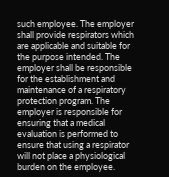such employee. The employer shall provide respirators which are applicable and suitable for the purpose intended. The employer shall be responsible for the establishment and maintenance of a respiratory protection program. The employer is responsible for ensuring that a medical evaluation is performed to ensure that using a respirator will not place a physiological burden on the employee.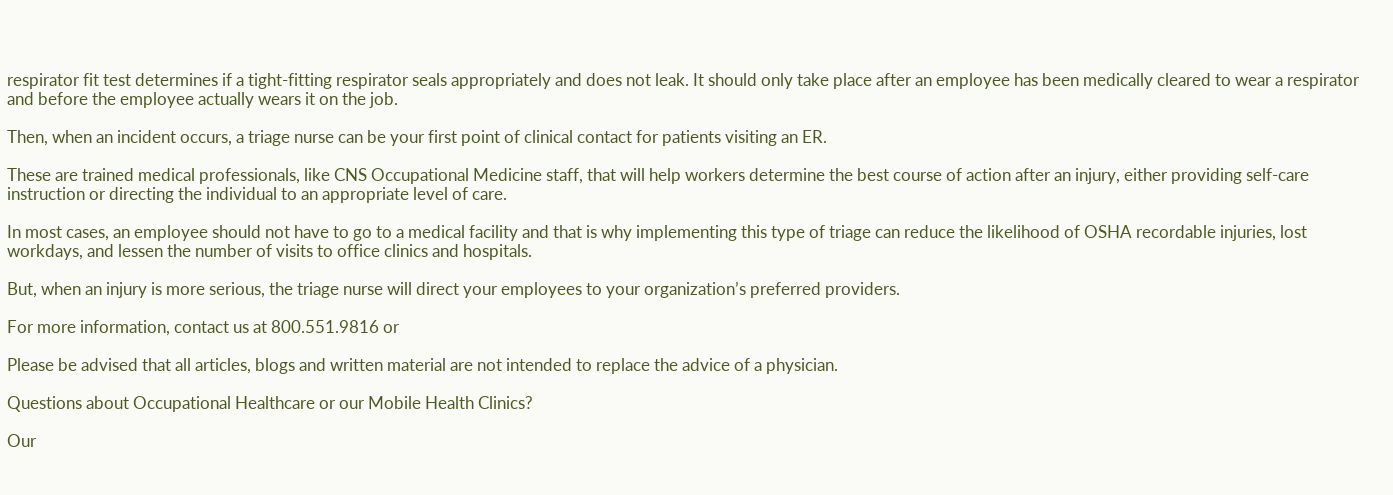respirator fit test determines if a tight-fitting respirator seals appropriately and does not leak. It should only take place after an employee has been medically cleared to wear a respirator and before the employee actually wears it on the job.

Then, when an incident occurs, a triage nurse can be your first point of clinical contact for patients visiting an ER.

These are trained medical professionals, like CNS Occupational Medicine staff, that will help workers determine the best course of action after an injury, either providing self-care instruction or directing the individual to an appropriate level of care.

In most cases, an employee should not have to go to a medical facility and that is why implementing this type of triage can reduce the likelihood of OSHA recordable injuries, lost workdays, and lessen the number of visits to office clinics and hospitals.

But, when an injury is more serious, the triage nurse will direct your employees to your organization’s preferred providers.

For more information, contact us at 800.551.9816 or

Please be advised that all articles, blogs and written material are not intended to replace the advice of a physician.

Questions about Occupational Healthcare or our Mobile Health Clinics?

Our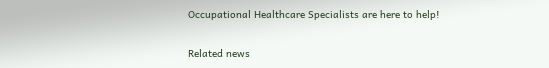Occupational Healthcare Specialists are here to help!

Related news